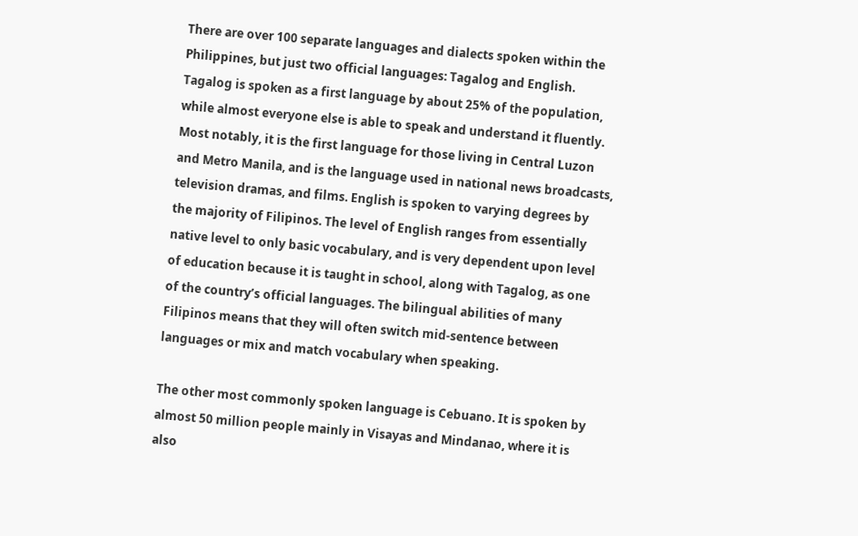There are over 100 separate languages and dialects spoken within the Philippines, but just two official languages: Tagalog and English. Tagalog is spoken as a first language by about 25% of the population, while almost everyone else is able to speak and understand it fluently. Most notably, it is the first language for those living in Central Luzon and Metro Manila, and is the language used in national news broadcasts, television dramas, and films. English is spoken to varying degrees by the majority of Filipinos. The level of English ranges from essentially native level to only basic vocabulary, and is very dependent upon level of education because it is taught in school, along with Tagalog, as one of the country’s official languages. The bilingual abilities of many Filipinos means that they will often switch mid-sentence between languages or mix and match vocabulary when speaking.

The other most commonly spoken language is Cebuano. It is spoken by almost 50 million people mainly in Visayas and Mindanao, where it is also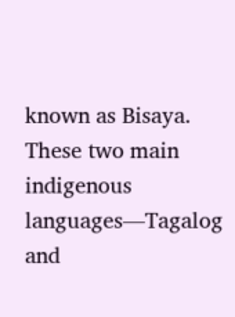known as Bisaya. These two main indigenous languages—Tagalog and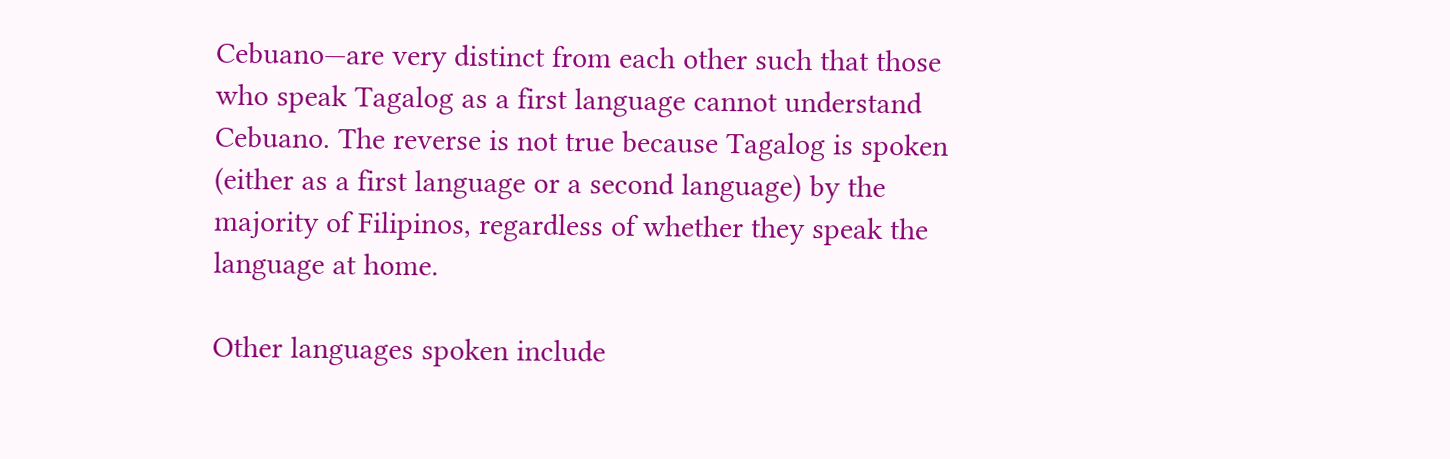Cebuano—are very distinct from each other such that those who speak Tagalog as a first language cannot understand Cebuano. The reverse is not true because Tagalog is spoken (either as a first language or a second language) by the majority of Filipinos, regardless of whether they speak the language at home.

Other languages spoken include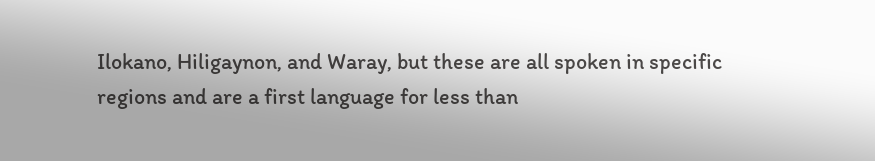Ilokano, Hiligaynon, and Waray, but these are all spoken in specific regions and are a first language for less than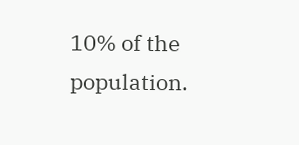10% of the population.